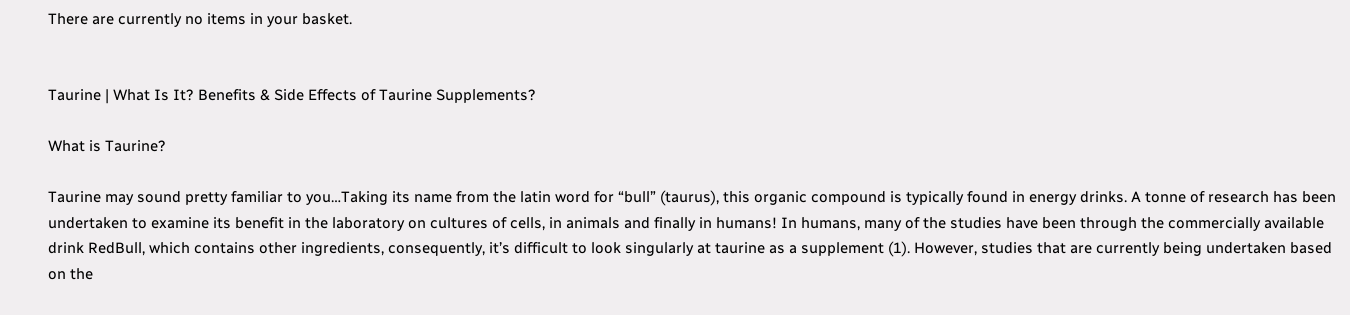There are currently no items in your basket.


Taurine | What Is It? Benefits & Side Effects of Taurine Supplements?

What is Taurine?

Taurine may sound pretty familiar to you…Taking its name from the latin word for “bull” (taurus), this organic compound is typically found in energy drinks. A tonne of research has been undertaken to examine its benefit in the laboratory on cultures of cells, in animals and finally in humans! In humans, many of the studies have been through the commercially available drink RedBull, which contains other ingredients, consequently, it’s difficult to look singularly at taurine as a supplement (1). However, studies that are currently being undertaken based on the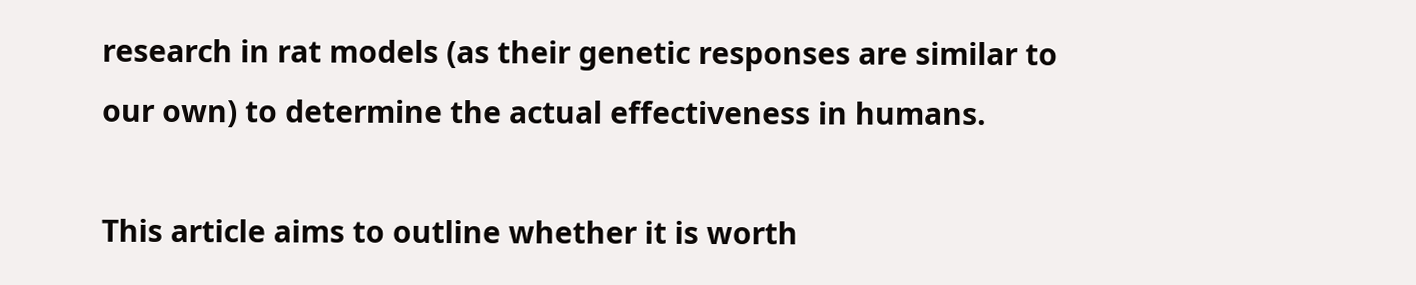research in rat models (as their genetic responses are similar to our own) to determine the actual effectiveness in humans.

This article aims to outline whether it is worth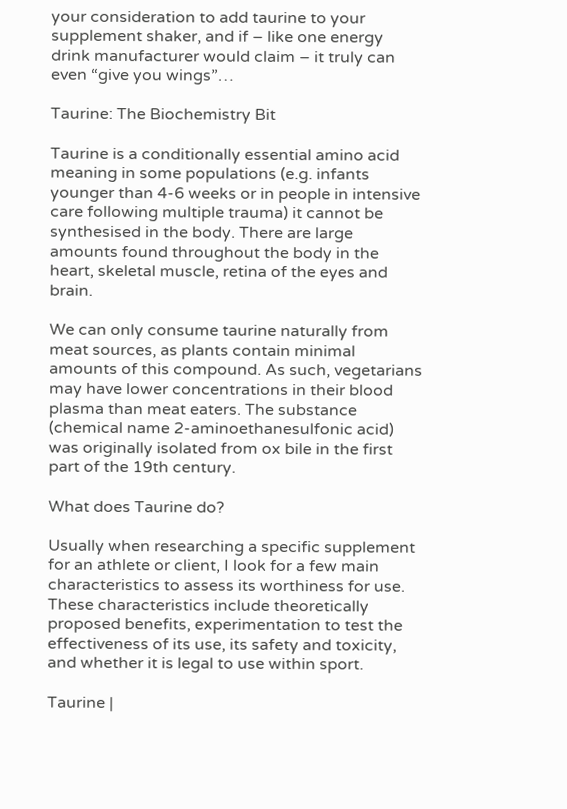your consideration to add taurine to your supplement shaker, and if – like one energy drink manufacturer would claim – it truly can even “give you wings”…

Taurine: The Biochemistry Bit

Taurine is a conditionally essential amino acid meaning in some populations (e.g. infants younger than 4-6 weeks or in people in intensive care following multiple trauma) it cannot be synthesised in the body. There are large amounts found throughout the body in the heart, skeletal muscle, retina of the eyes and brain.

We can only consume taurine naturally from meat sources, as plants contain minimal amounts of this compound. As such, vegetarians may have lower concentrations in their blood plasma than meat eaters. The substance (chemical name 2-aminoethanesulfonic acid) was originally isolated from ox bile in the first part of the 19th century.

What does Taurine do?

Usually when researching a specific supplement for an athlete or client, I look for a few main characteristics to assess its worthiness for use. These characteristics include theoretically proposed benefits, experimentation to test the effectiveness of its use, its safety and toxicity, and whether it is legal to use within sport.

Taurine |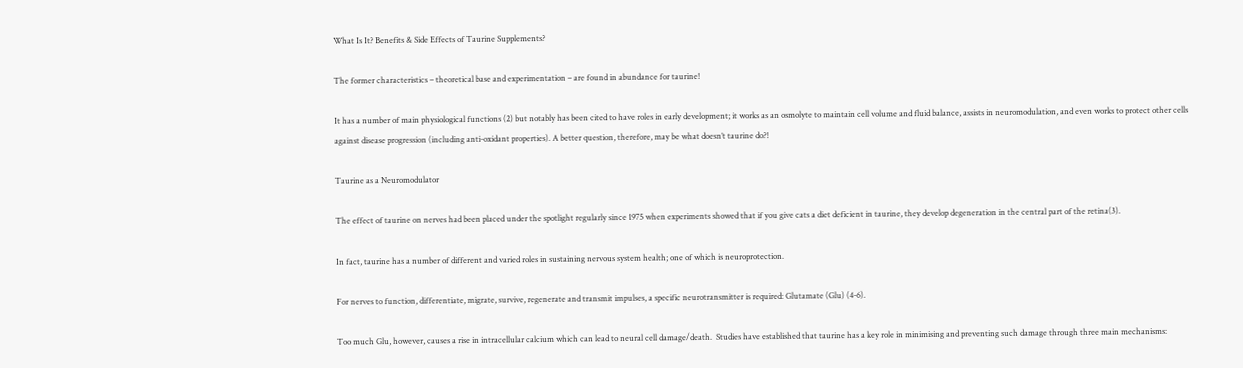What Is It? Benefits & Side Effects of Taurine Supplements?

The former characteristics – theoretical base and experimentation – are found in abundance for taurine!

It has a number of main physiological functions (2) but notably has been cited to have roles in early development; it works as an osmolyte to maintain cell volume and fluid balance, assists in neuromodulation, and even works to protect other cells against disease progression (including anti-oxidant properties). A better question, therefore, may be what doesn’t taurine do?!

Taurine as a Neuromodulator

The effect of taurine on nerves had been placed under the spotlight regularly since 1975 when experiments showed that if you give cats a diet deficient in taurine, they develop degeneration in the central part of the retina(3).

In fact, taurine has a number of different and varied roles in sustaining nervous system health; one of which is neuroprotection.

For nerves to function, differentiate, migrate, survive, regenerate and transmit impulses, a specific neurotransmitter is required: Glutamate (Glu) (4-6).

Too much Glu, however, causes a rise in intracellular calcium which can lead to neural cell damage/death.  Studies have established that taurine has a key role in minimising and preventing such damage through three main mechanisms: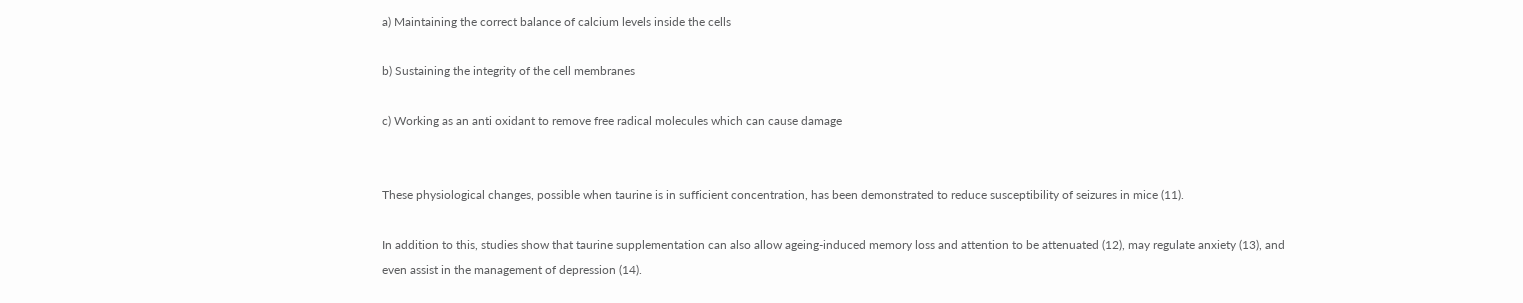a) Maintaining the correct balance of calcium levels inside the cells

b) Sustaining the integrity of the cell membranes

c) Working as an anti oxidant to remove free radical molecules which can cause damage


These physiological changes, possible when taurine is in sufficient concentration, has been demonstrated to reduce susceptibility of seizures in mice (11).

In addition to this, studies show that taurine supplementation can also allow ageing-induced memory loss and attention to be attenuated (12), may regulate anxiety (13), and even assist in the management of depression (14).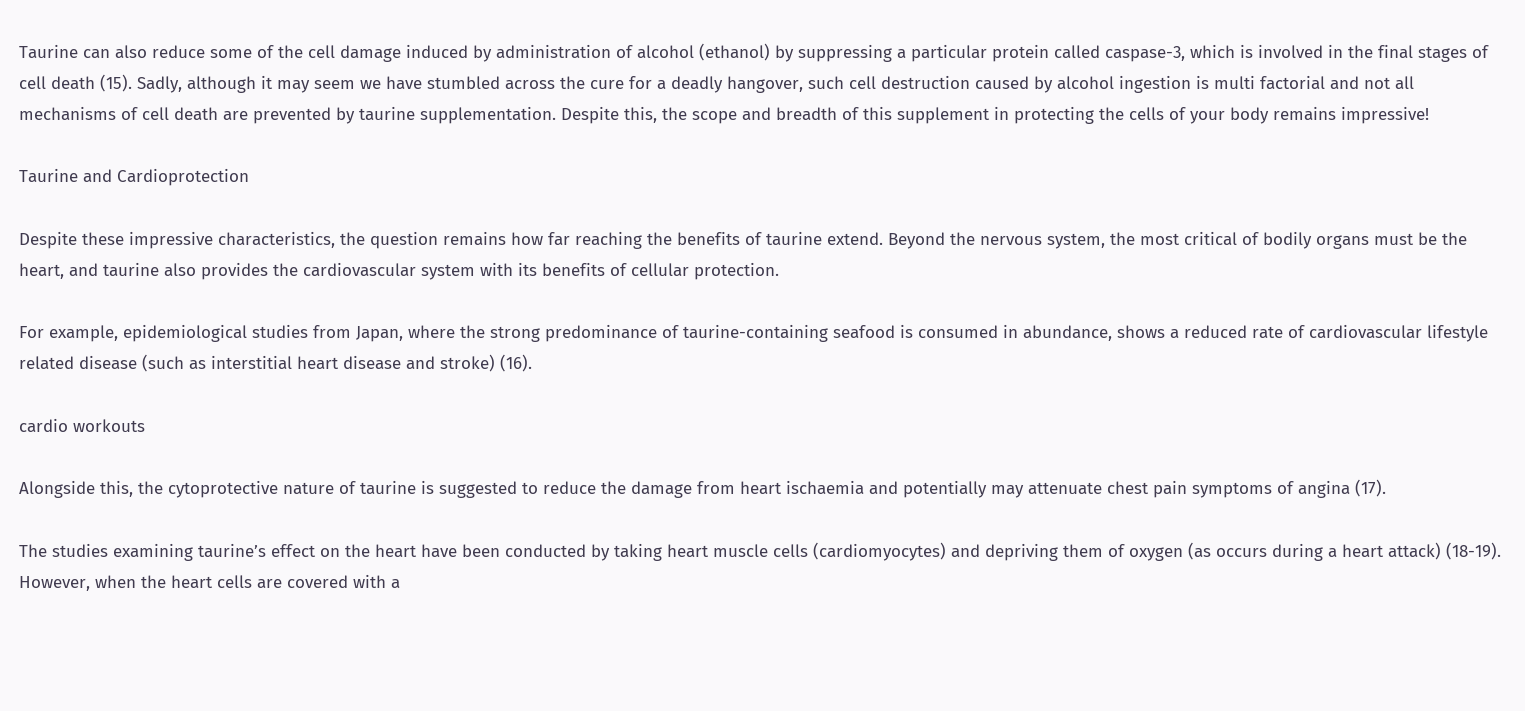Taurine can also reduce some of the cell damage induced by administration of alcohol (ethanol) by suppressing a particular protein called caspase-3, which is involved in the final stages of cell death (15). Sadly, although it may seem we have stumbled across the cure for a deadly hangover, such cell destruction caused by alcohol ingestion is multi factorial and not all mechanisms of cell death are prevented by taurine supplementation. Despite this, the scope and breadth of this supplement in protecting the cells of your body remains impressive!

Taurine and Cardioprotection

Despite these impressive characteristics, the question remains how far reaching the benefits of taurine extend. Beyond the nervous system, the most critical of bodily organs must be the heart, and taurine also provides the cardiovascular system with its benefits of cellular protection.

For example, epidemiological studies from Japan, where the strong predominance of taurine-containing seafood is consumed in abundance, shows a reduced rate of cardiovascular lifestyle related disease (such as interstitial heart disease and stroke) (16).

cardio workouts

Alongside this, the cytoprotective nature of taurine is suggested to reduce the damage from heart ischaemia and potentially may attenuate chest pain symptoms of angina (17).

The studies examining taurine’s effect on the heart have been conducted by taking heart muscle cells (cardiomyocytes) and depriving them of oxygen (as occurs during a heart attack) (18-19). However, when the heart cells are covered with a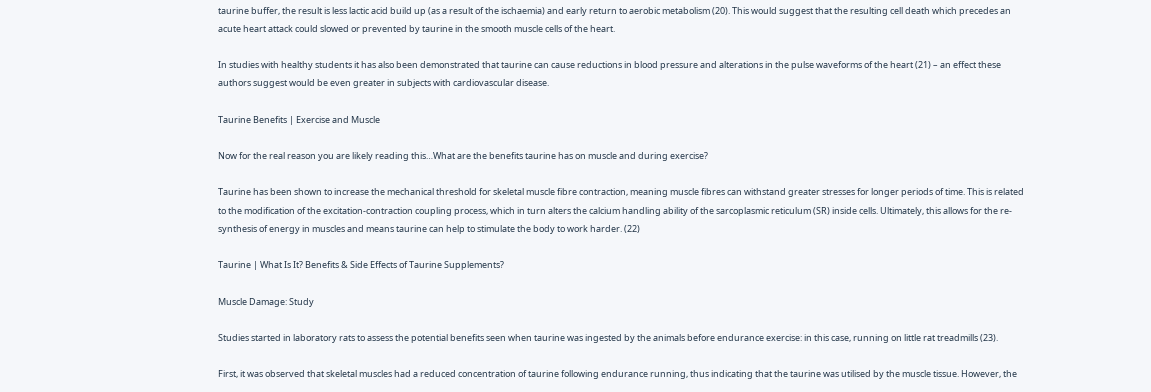taurine buffer, the result is less lactic acid build up (as a result of the ischaemia) and early return to aerobic metabolism (20). This would suggest that the resulting cell death which precedes an acute heart attack could slowed or prevented by taurine in the smooth muscle cells of the heart.

In studies with healthy students it has also been demonstrated that taurine can cause reductions in blood pressure and alterations in the pulse waveforms of the heart (21) – an effect these authors suggest would be even greater in subjects with cardiovascular disease.

Taurine Benefits | Exercise and Muscle

Now for the real reason you are likely reading this…What are the benefits taurine has on muscle and during exercise?

Taurine has been shown to increase the mechanical threshold for skeletal muscle fibre contraction, meaning muscle fibres can withstand greater stresses for longer periods of time. This is related to the modification of the excitation-contraction coupling process, which in turn alters the calcium handling ability of the sarcoplasmic reticulum (SR) inside cells. Ultimately, this allows for the re-synthesis of energy in muscles and means taurine can help to stimulate the body to work harder. (22)

Taurine | What Is It? Benefits & Side Effects of Taurine Supplements?

Muscle Damage: Study

Studies started in laboratory rats to assess the potential benefits seen when taurine was ingested by the animals before endurance exercise: in this case, running on little rat treadmills (23).

First, it was observed that skeletal muscles had a reduced concentration of taurine following endurance running, thus indicating that the taurine was utilised by the muscle tissue. However, the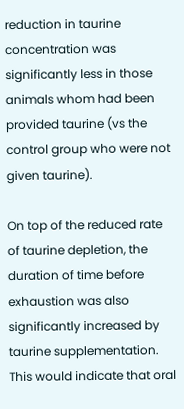reduction in taurine concentration was significantly less in those animals whom had been provided taurine (vs the control group who were not given taurine).

On top of the reduced rate of taurine depletion, the duration of time before exhaustion was also significantly increased by taurine supplementation. This would indicate that oral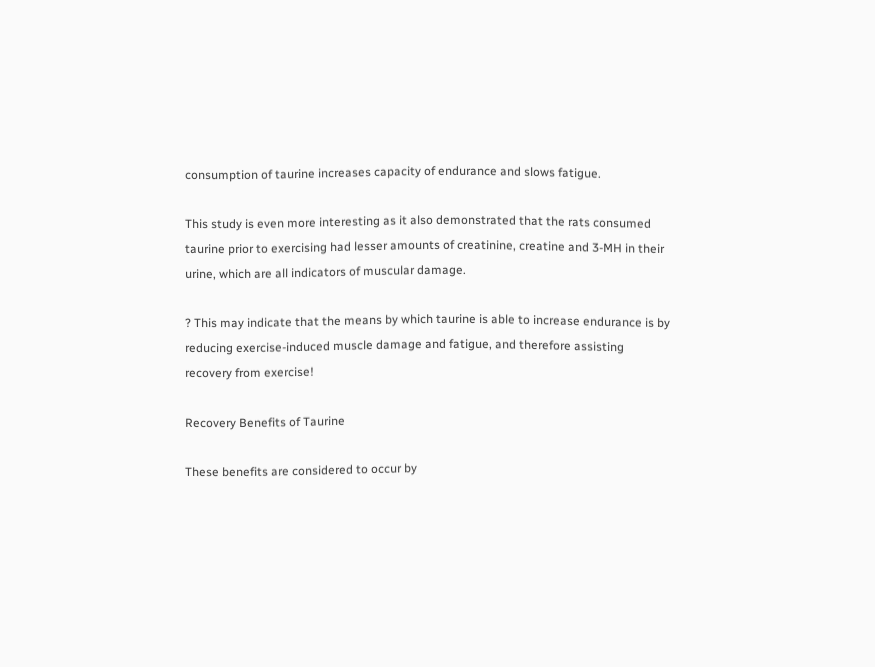consumption of taurine increases capacity of endurance and slows fatigue.

This study is even more interesting as it also demonstrated that the rats consumed taurine prior to exercising had lesser amounts of creatinine, creatine and 3-MH in their urine, which are all indicators of muscular damage.

? This may indicate that the means by which taurine is able to increase endurance is by reducing exercise-induced muscle damage and fatigue, and therefore assisting recovery from exercise!

Recovery Benefits of Taurine

These benefits are considered to occur by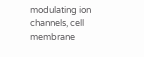modulating ion channels, cell membrane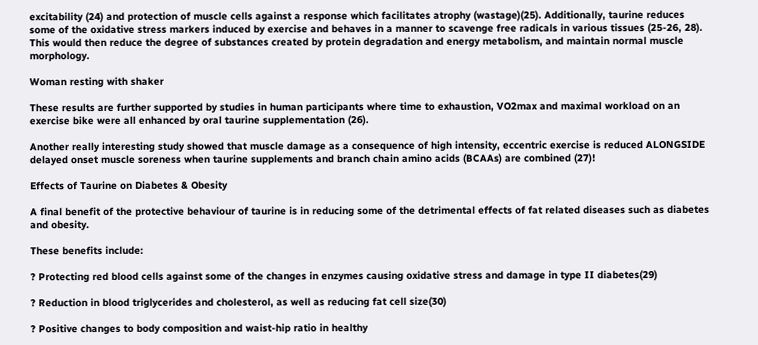excitability (24) and protection of muscle cells against a response which facilitates atrophy (wastage)(25). Additionally, taurine reduces some of the oxidative stress markers induced by exercise and behaves in a manner to scavenge free radicals in various tissues (25-26, 28). This would then reduce the degree of substances created by protein degradation and energy metabolism, and maintain normal muscle morphology.

Woman resting with shaker

These results are further supported by studies in human participants where time to exhaustion, VO2max and maximal workload on an exercise bike were all enhanced by oral taurine supplementation (26).

Another really interesting study showed that muscle damage as a consequence of high intensity, eccentric exercise is reduced ALONGSIDE delayed onset muscle soreness when taurine supplements and branch chain amino acids (BCAAs) are combined (27)!

Effects of Taurine on Diabetes & Obesity

A final benefit of the protective behaviour of taurine is in reducing some of the detrimental effects of fat related diseases such as diabetes and obesity.

These benefits include:

? Protecting red blood cells against some of the changes in enzymes causing oxidative stress and damage in type II diabetes(29)

? Reduction in blood triglycerides and cholesterol, as well as reducing fat cell size(30)

? Positive changes to body composition and waist-hip ratio in healthy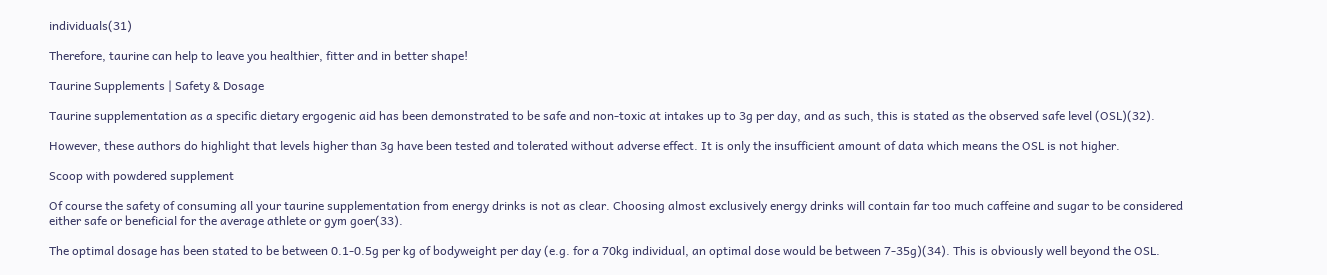individuals(31)

Therefore, taurine can help to leave you healthier, fitter and in better shape!

Taurine Supplements | Safety & Dosage

Taurine supplementation as a specific dietary ergogenic aid has been demonstrated to be safe and non-toxic at intakes up to 3g per day, and as such, this is stated as the observed safe level (OSL)(32).

However, these authors do highlight that levels higher than 3g have been tested and tolerated without adverse effect. It is only the insufficient amount of data which means the OSL is not higher.

Scoop with powdered supplement

Of course the safety of consuming all your taurine supplementation from energy drinks is not as clear. Choosing almost exclusively energy drinks will contain far too much caffeine and sugar to be considered either safe or beneficial for the average athlete or gym goer(33).

The optimal dosage has been stated to be between 0.1-0.5g per kg of bodyweight per day (e.g. for a 70kg individual, an optimal dose would be between 7-35g)(34). This is obviously well beyond the OSL.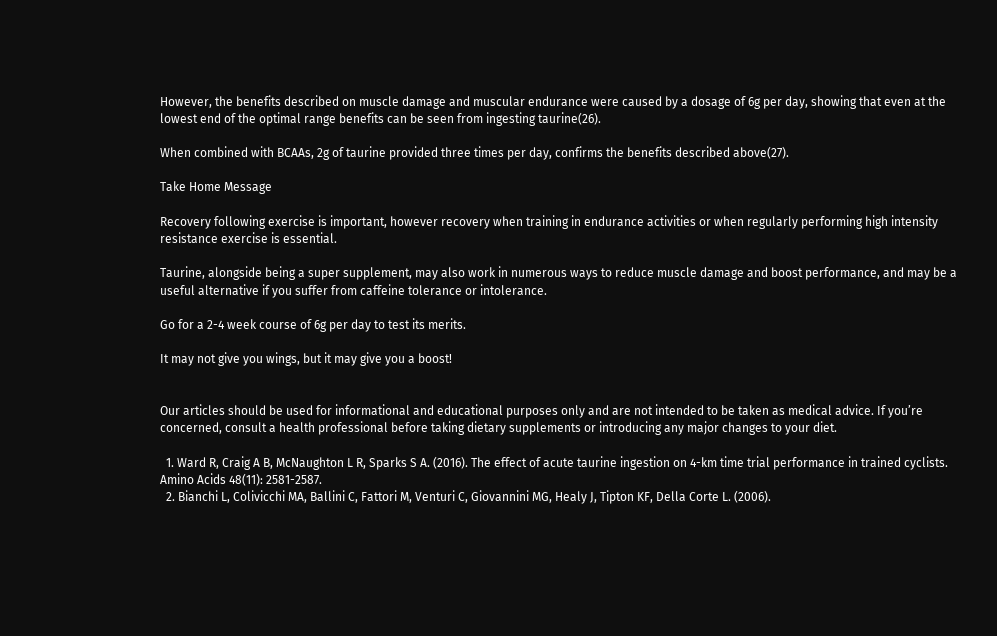However, the benefits described on muscle damage and muscular endurance were caused by a dosage of 6g per day, showing that even at the lowest end of the optimal range benefits can be seen from ingesting taurine(26).

When combined with BCAAs, 2g of taurine provided three times per day, confirms the benefits described above(27).

Take Home Message

Recovery following exercise is important, however recovery when training in endurance activities or when regularly performing high intensity resistance exercise is essential.

Taurine, alongside being a super supplement, may also work in numerous ways to reduce muscle damage and boost performance, and may be a useful alternative if you suffer from caffeine tolerance or intolerance.

Go for a 2-4 week course of 6g per day to test its merits.

It may not give you wings, but it may give you a boost!


Our articles should be used for informational and educational purposes only and are not intended to be taken as medical advice. If you’re concerned, consult a health professional before taking dietary supplements or introducing any major changes to your diet.

  1. Ward R, Craig A B, McNaughton L R, Sparks S A. (2016). The effect of acute taurine ingestion on 4-km time trial performance in trained cyclists. Amino Acids 48(11): 2581-2587.
  2. Bianchi L, Colivicchi MA, Ballini C, Fattori M, Venturi C, Giovannini MG, Healy J, Tipton KF, Della Corte L. (2006).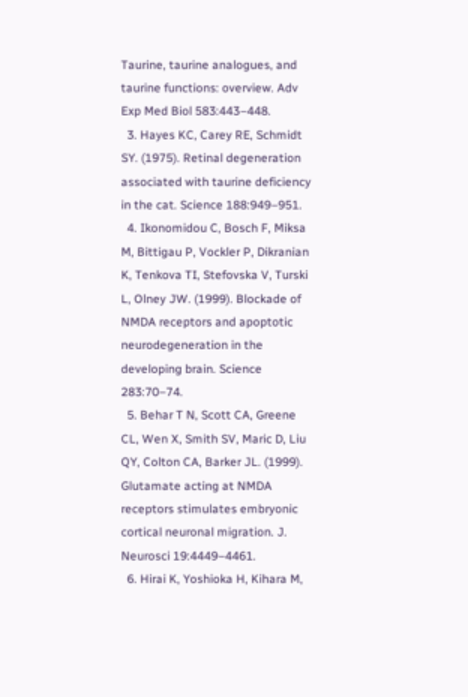Taurine, taurine analogues, and taurine functions: overview. Adv Exp Med Biol 583:443–448.
  3. Hayes KC, Carey RE, Schmidt SY. (1975). Retinal degeneration associated with taurine deficiency in the cat. Science 188:949–951.
  4. Ikonomidou C, Bosch F, Miksa M, Bittigau P, Vockler P, Dikranian K, Tenkova TI, Stefovska V, Turski L, Olney JW. (1999). Blockade of NMDA receptors and apoptotic neurodegeneration in the developing brain. Science 283:70–74.
  5. Behar T N, Scott CA, Greene CL, Wen X, Smith SV, Maric D, Liu QY, Colton CA, Barker JL. (1999). Glutamate acting at NMDA receptors stimulates embryonic cortical neuronal migration. J. Neurosci 19:4449–4461.
  6. Hirai K, Yoshioka H, Kihara M,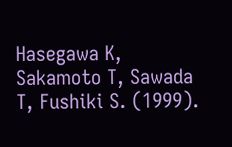Hasegawa K, Sakamoto T, Sawada T, Fushiki S. (1999).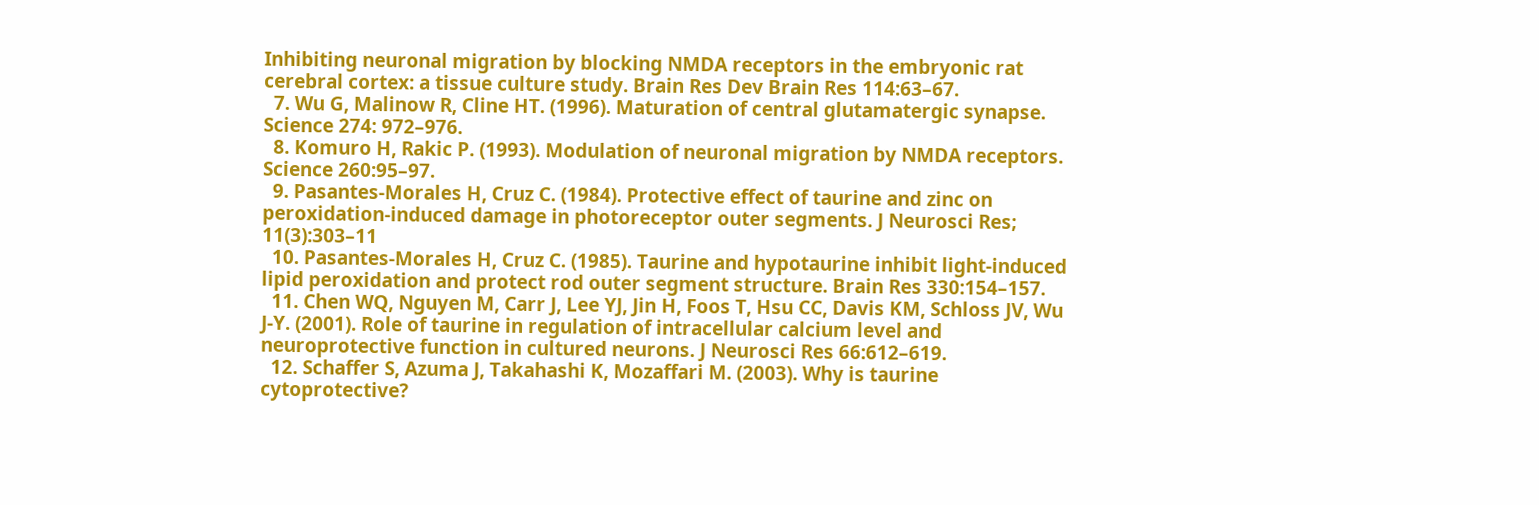Inhibiting neuronal migration by blocking NMDA receptors in the embryonic rat cerebral cortex: a tissue culture study. Brain Res Dev Brain Res 114:63–67.
  7. Wu G, Malinow R, Cline HT. (1996). Maturation of central glutamatergic synapse. Science 274: 972–976.
  8. Komuro H, Rakic P. (1993). Modulation of neuronal migration by NMDA receptors. Science 260:95–97.
  9. Pasantes-Morales H, Cruz C. (1984). Protective effect of taurine and zinc on peroxidation-induced damage in photoreceptor outer segments. J Neurosci Res; 11(3):303–11
  10. Pasantes-Morales H, Cruz C. (1985). Taurine and hypotaurine inhibit light-induced lipid peroxidation and protect rod outer segment structure. Brain Res 330:154–157.
  11. Chen WQ, Nguyen M, Carr J, Lee YJ, Jin H, Foos T, Hsu CC, Davis KM, Schloss JV, Wu J-Y. (2001). Role of taurine in regulation of intracellular calcium level and neuroprotective function in cultured neurons. J Neurosci Res 66:612–619.
  12. Schaffer S, Azuma J, Takahashi K, Mozaffari M. (2003). Why is taurine cytoprotective?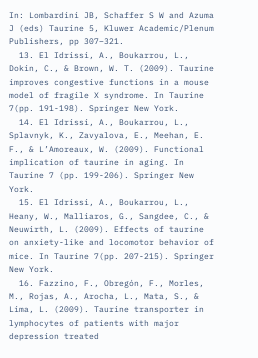In: Lombardini JB, Schaffer S W and Azuma J (eds) Taurine 5, Kluwer Academic/Plenum Publishers, pp 307–321.
  13. El Idrissi, A., Boukarrou, L., Dokin, C., & Brown, W. T. (2009). Taurine improves congestive functions in a mouse model of fragile X syndrome. In Taurine 7(pp. 191-198). Springer New York.
  14. El Idrissi, A., Boukarrou, L., Splavnyk, K., Zavyalova, E., Meehan, E. F., & L’Amoreaux, W. (2009). Functional implication of taurine in aging. In Taurine 7 (pp. 199-206). Springer New York.
  15. El Idrissi, A., Boukarrou, L., Heany, W., Malliaros, G., Sangdee, C., & Neuwirth, L. (2009). Effects of taurine on anxiety-like and locomotor behavior of mice. In Taurine 7(pp. 207-215). Springer New York.
  16. Fazzino, F., Obregón, F., Morles, M., Rojas, A., Arocha, L., Mata, S., & Lima, L. (2009). Taurine transporter in lymphocytes of patients with major depression treated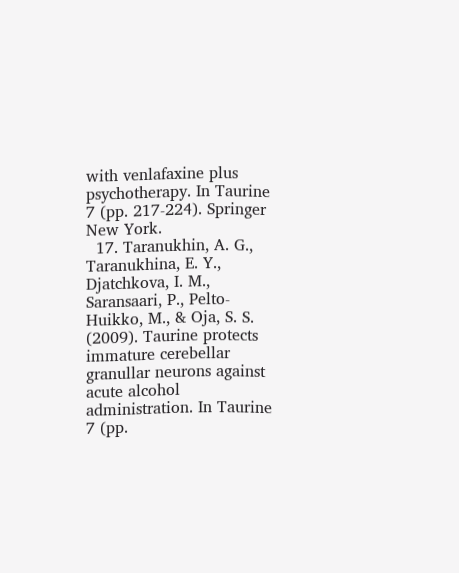with venlafaxine plus psychotherapy. In Taurine 7 (pp. 217-224). Springer New York.
  17. Taranukhin, A. G., Taranukhina, E. Y., Djatchkova, I. M., Saransaari, P., Pelto-Huikko, M., & Oja, S. S. (2009). Taurine protects immature cerebellar granullar neurons against acute alcohol administration. In Taurine 7 (pp.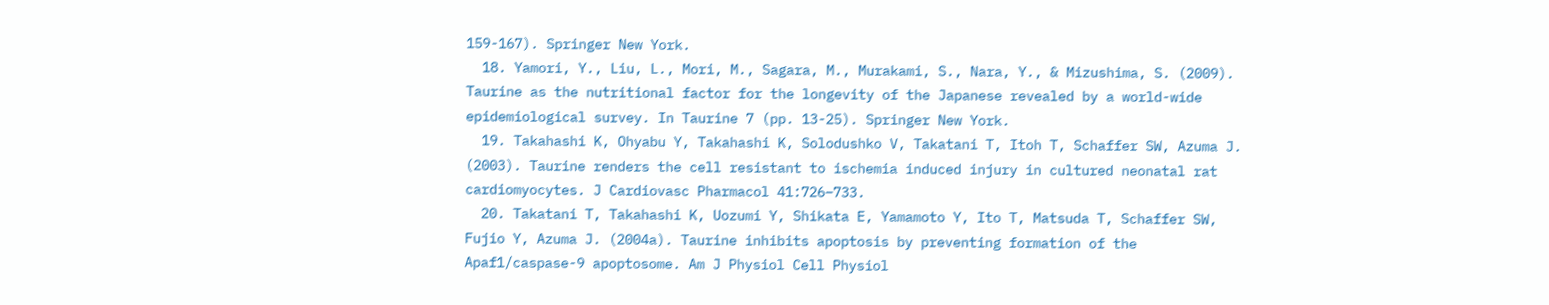159-167). Springer New York.
  18. Yamori, Y., Liu, L., Mori, M., Sagara, M., Murakami, S., Nara, Y., & Mizushima, S. (2009). Taurine as the nutritional factor for the longevity of the Japanese revealed by a world-wide epidemiological survey. In Taurine 7 (pp. 13-25). Springer New York.
  19. Takahashi K, Ohyabu Y, Takahashi K, Solodushko V, Takatani T, Itoh T, Schaffer SW, Azuma J. (2003). Taurine renders the cell resistant to ischemia induced injury in cultured neonatal rat cardiomyocytes. J Cardiovasc Pharmacol 41:726–733.
  20. Takatani T, Takahashi K, Uozumi Y, Shikata E, Yamamoto Y, Ito T, Matsuda T, Schaffer SW, Fujio Y, Azuma J. (2004a). Taurine inhibits apoptosis by preventing formation of the Apaf1/caspase-9 apoptosome. Am J Physiol Cell Physiol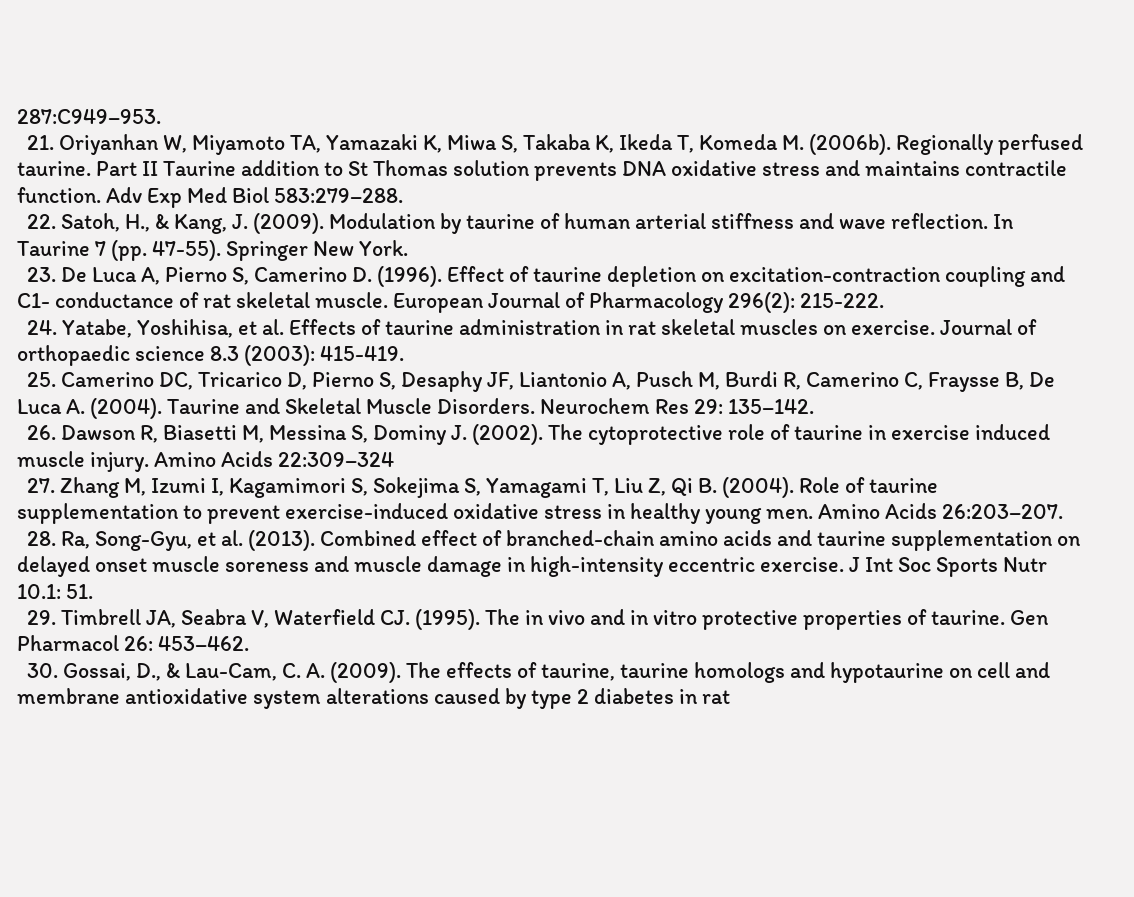287:C949–953.
  21. Oriyanhan W, Miyamoto TA, Yamazaki K, Miwa S, Takaba K, Ikeda T, Komeda M. (2006b). Regionally perfused taurine. Part II Taurine addition to St Thomas solution prevents DNA oxidative stress and maintains contractile function. Adv Exp Med Biol 583:279–288.
  22. Satoh, H., & Kang, J. (2009). Modulation by taurine of human arterial stiffness and wave reflection. In Taurine 7 (pp. 47-55). Springer New York.
  23. De Luca A, Pierno S, Camerino D. (1996). Effect of taurine depletion on excitation-contraction coupling and C1- conductance of rat skeletal muscle. European Journal of Pharmacology 296(2): 215-222.
  24. Yatabe, Yoshihisa, et al. Effects of taurine administration in rat skeletal muscles on exercise. Journal of orthopaedic science 8.3 (2003): 415-419.
  25. Camerino DC, Tricarico D, Pierno S, Desaphy JF, Liantonio A, Pusch M, Burdi R, Camerino C, Fraysse B, De Luca A. (2004). Taurine and Skeletal Muscle Disorders. Neurochem Res 29: 135–142.
  26. Dawson R, Biasetti M, Messina S, Dominy J. (2002). The cytoprotective role of taurine in exercise induced muscle injury. Amino Acids 22:309–324
  27. Zhang M, Izumi I, Kagamimori S, Sokejima S, Yamagami T, Liu Z, Qi B. (2004). Role of taurine supplementation to prevent exercise-induced oxidative stress in healthy young men. Amino Acids 26:203–207.
  28. Ra, Song-Gyu, et al. (2013). Combined effect of branched-chain amino acids and taurine supplementation on delayed onset muscle soreness and muscle damage in high-intensity eccentric exercise. J Int Soc Sports Nutr 10.1: 51.
  29. Timbrell JA, Seabra V, Waterfield CJ. (1995). The in vivo and in vitro protective properties of taurine. Gen Pharmacol 26: 453–462.
  30. Gossai, D., & Lau-Cam, C. A. (2009). The effects of taurine, taurine homologs and hypotaurine on cell and membrane antioxidative system alterations caused by type 2 diabetes in rat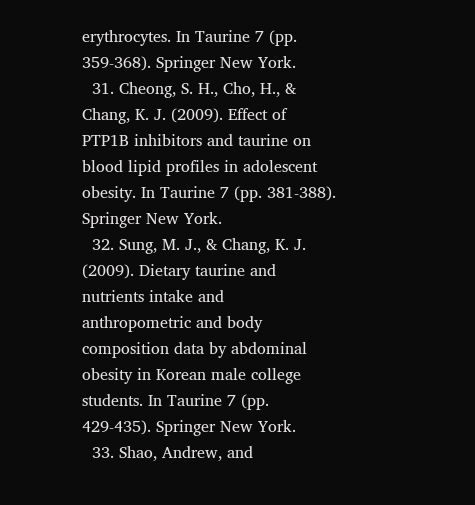erythrocytes. In Taurine 7 (pp. 359-368). Springer New York.
  31. Cheong, S. H., Cho, H., & Chang, K. J. (2009). Effect of PTP1B inhibitors and taurine on blood lipid profiles in adolescent obesity. In Taurine 7 (pp. 381-388). Springer New York.
  32. Sung, M. J., & Chang, K. J. (2009). Dietary taurine and nutrients intake and anthropometric and body composition data by abdominal obesity in Korean male college students. In Taurine 7 (pp. 429-435). Springer New York.
  33. Shao, Andrew, and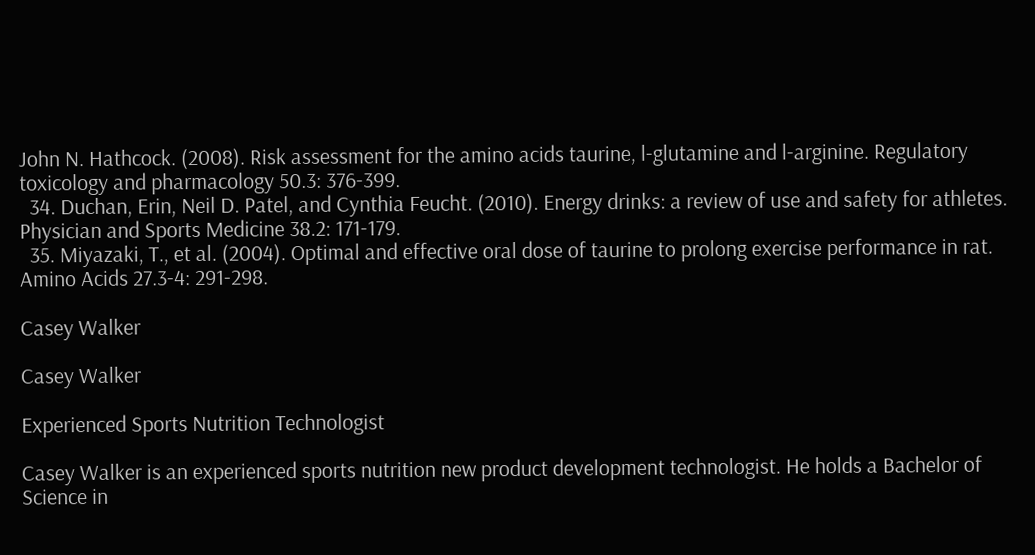John N. Hathcock. (2008). Risk assessment for the amino acids taurine, l-glutamine and l-arginine. Regulatory toxicology and pharmacology 50.3: 376-399.
  34. Duchan, Erin, Neil D. Patel, and Cynthia Feucht. (2010). Energy drinks: a review of use and safety for athletes. Physician and Sports Medicine 38.2: 171-179.
  35. Miyazaki, T., et al. (2004). Optimal and effective oral dose of taurine to prolong exercise performance in rat. Amino Acids 27.3-4: 291-298.

Casey Walker

Casey Walker

Experienced Sports Nutrition Technologist

Casey Walker is an experienced sports nutrition new product development technologist. He holds a Bachelor of Science in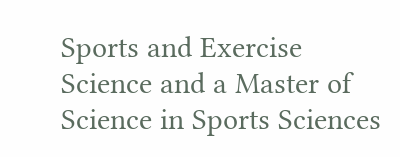Sports and Exercise Science and a Master of Science in Sports Sciences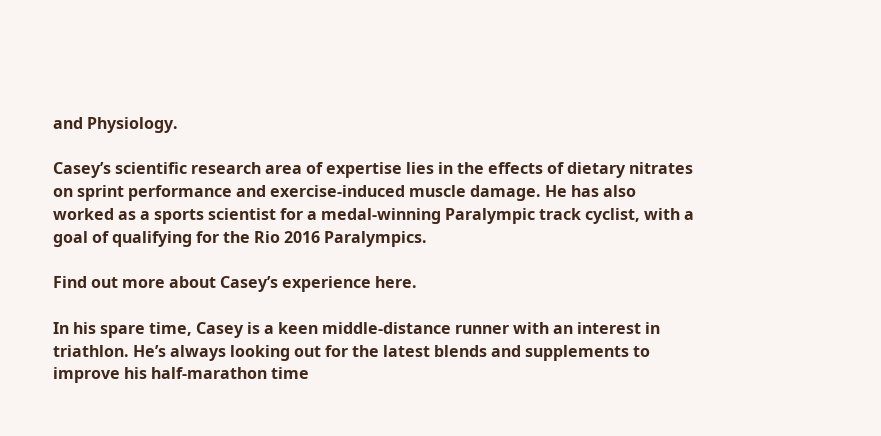and Physiology.

Casey’s scientific research area of expertise lies in the effects of dietary nitrates on sprint performance and exercise-induced muscle damage. He has also worked as a sports scientist for a medal-winning Paralympic track cyclist, with a goal of qualifying for the Rio 2016 Paralympics.

Find out more about Casey’s experience here.

In his spare time, Casey is a keen middle-distance runner with an interest in triathlon. He’s always looking out for the latest blends and supplements to improve his half-marathon time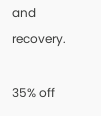and recovery.

35% off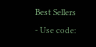Best Sellers - Use code: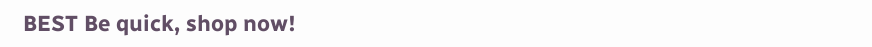BEST Be quick, shop now!